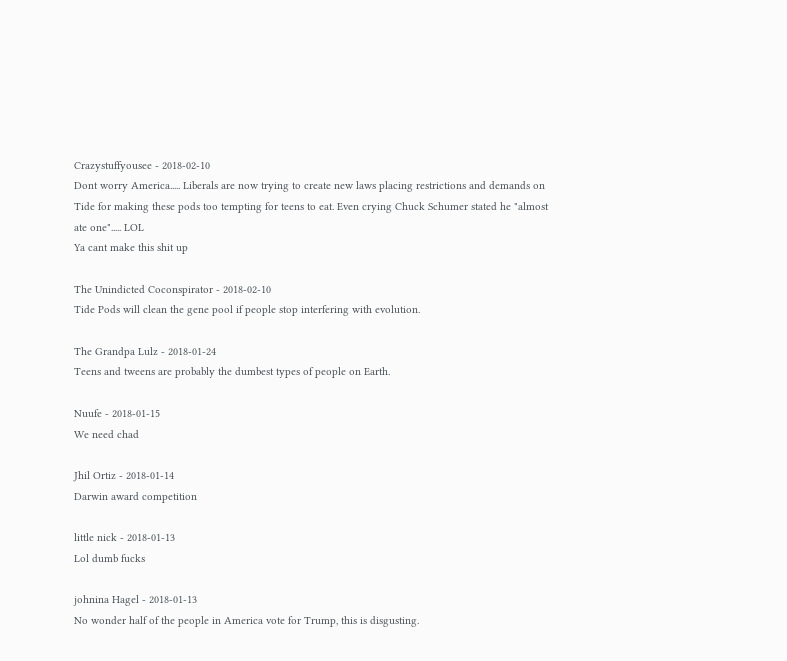Crazystuffyousee - 2018-02-10
Dont worry America..... Liberals are now trying to create new laws placing restrictions and demands on Tide for making these pods too tempting for teens to eat. Even crying Chuck Schumer stated he "almost ate one"..... LOL
Ya cant make this shit up

The Unindicted Coconspirator - 2018-02-10
Tide Pods will clean the gene pool if people stop interfering with evolution.

The Grandpa Lulz - 2018-01-24
Teens and tweens are probably the dumbest types of people on Earth.

Nuufe - 2018-01-15
We need chad

Jhil Ortiz - 2018-01-14
Darwin award competition

little nick - 2018-01-13
Lol dumb fucks

johnina Hagel - 2018-01-13
No wonder half of the people in America vote for Trump, this is disgusting.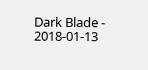Dark Blade - 2018-01-13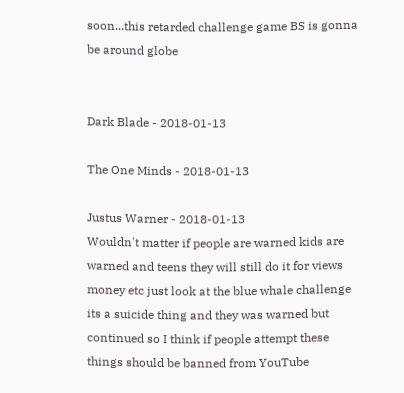soon...this retarded challenge game BS is gonna be around globe


Dark Blade - 2018-01-13

The One Minds - 2018-01-13

Justus Warner - 2018-01-13
Wouldn't matter if people are warned kids are warned and teens they will still do it for views money etc just look at the blue whale challenge its a suicide thing and they was warned but continued so I think if people attempt these things should be banned from YouTube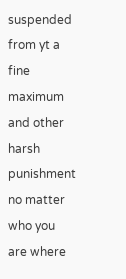suspended from yt a fine maximum and other harsh punishment no matter who you are where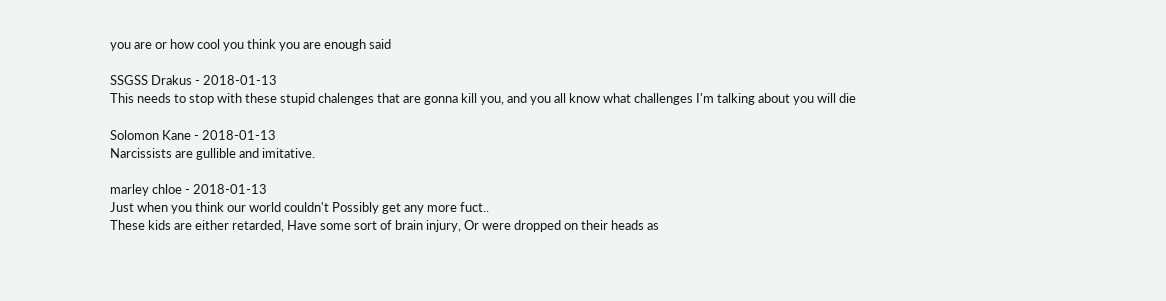you are or how cool you think you are enough said

SSGSS Drakus - 2018-01-13
This needs to stop with these stupid chalenges that are gonna kill you, and you all know what challenges I'm talking about you will die

Solomon Kane - 2018-01-13
Narcissists are gullible and imitative.

marley chloe - 2018-01-13
Just when you think our world couldn't Possibly get any more fuct..
These kids are either retarded, Have some sort of brain injury, Or were dropped on their heads as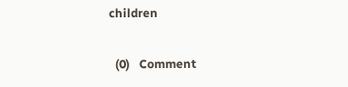children

  (0)   Comment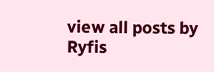view all posts by Ryfis